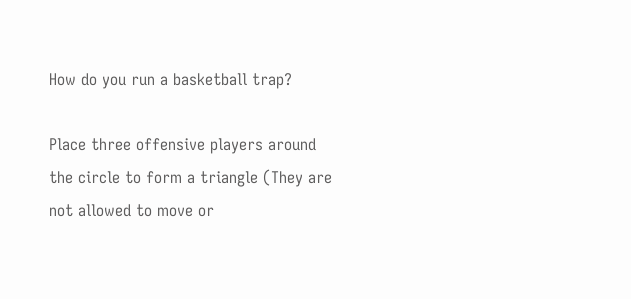How do you run a basketball trap?

Place three offensive players around the circle to form a triangle (They are not allowed to move or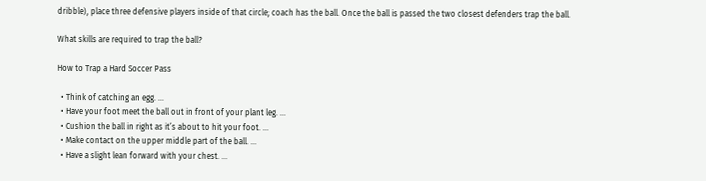dribble), place three defensive players inside of that circle; coach has the ball. Once the ball is passed the two closest defenders trap the ball.

What skills are required to trap the ball?

How to Trap a Hard Soccer Pass

  • Think of catching an egg. …
  • Have your foot meet the ball out in front of your plant leg. …
  • Cushion the ball in right as it’s about to hit your foot. …
  • Make contact on the upper middle part of the ball. …
  • Have a slight lean forward with your chest. …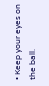• Keep your eyes on the ball.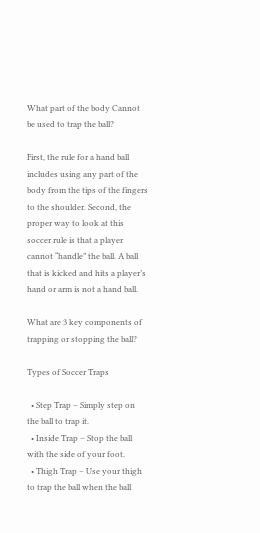What part of the body Cannot be used to trap the ball?

First, the rule for a hand ball includes using any part of the body from the tips of the fingers to the shoulder. Second, the proper way to look at this soccer rule is that a player cannot “handle” the ball. A ball that is kicked and hits a player’s hand or arm is not a hand ball.

What are 3 key components of trapping or stopping the ball?

Types of Soccer Traps

  • Step Trap – Simply step on the ball to trap it.
  • Inside Trap – Stop the ball with the side of your foot.
  • Thigh Trap – Use your thigh to trap the ball when the ball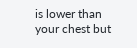is lower than your chest but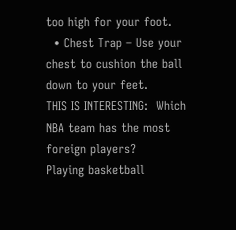too high for your foot.
  • Chest Trap – Use your chest to cushion the ball down to your feet.
THIS IS INTERESTING:  Which NBA team has the most foreign players?
Playing basketball